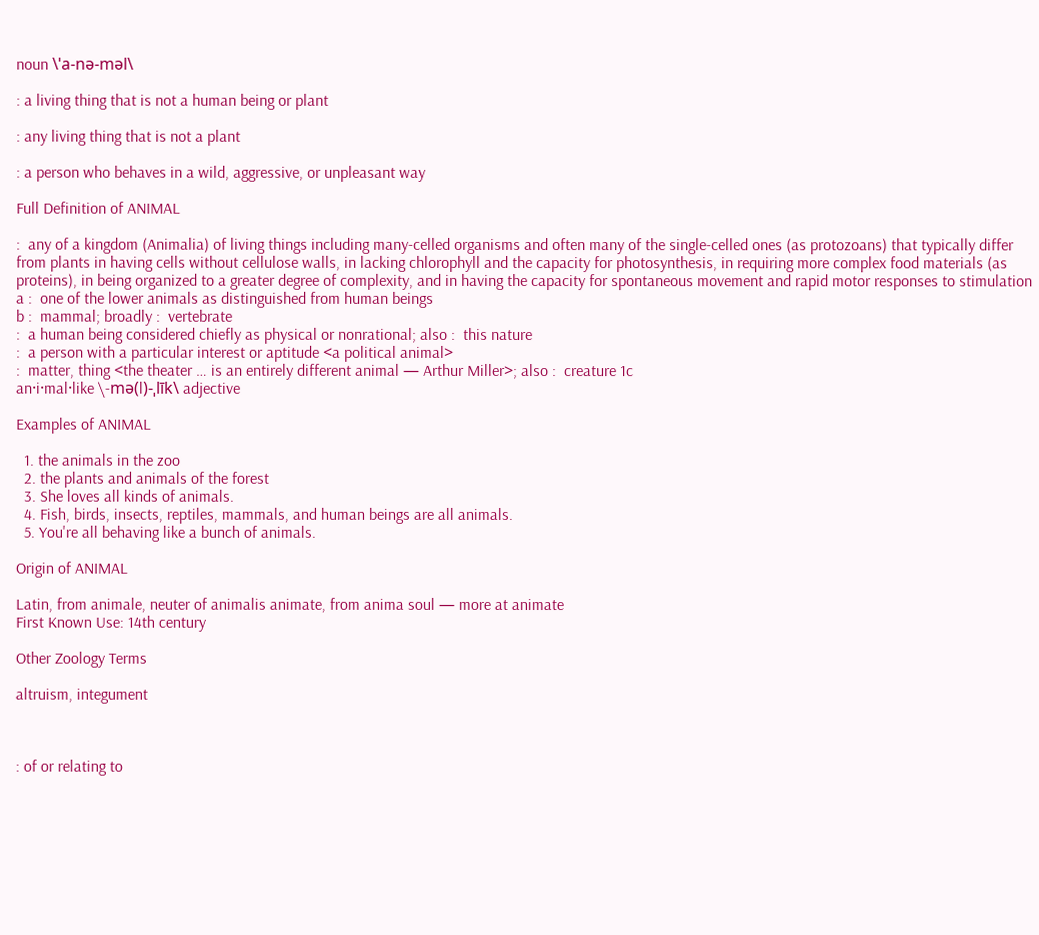noun \ˈa-nə-məl\

: a living thing that is not a human being or plant

: any living thing that is not a plant

: a person who behaves in a wild, aggressive, or unpleasant way

Full Definition of ANIMAL

:  any of a kingdom (Animalia) of living things including many-celled organisms and often many of the single-celled ones (as protozoans) that typically differ from plants in having cells without cellulose walls, in lacking chlorophyll and the capacity for photosynthesis, in requiring more complex food materials (as proteins), in being organized to a greater degree of complexity, and in having the capacity for spontaneous movement and rapid motor responses to stimulation
a :  one of the lower animals as distinguished from human beings
b :  mammal; broadly :  vertebrate
:  a human being considered chiefly as physical or nonrational; also :  this nature
:  a person with a particular interest or aptitude <a political animal>
:  matter, thing <the theater … is an entirely different animal — Arthur Miller>; also :  creature 1c
an·i·mal·like \-mə(l)-ˌlīk\ adjective

Examples of ANIMAL

  1. the animals in the zoo
  2. the plants and animals of the forest
  3. She loves all kinds of animals.
  4. Fish, birds, insects, reptiles, mammals, and human beings are all animals.
  5. You're all behaving like a bunch of animals.

Origin of ANIMAL

Latin, from animale, neuter of animalis animate, from anima soul — more at animate
First Known Use: 14th century

Other Zoology Terms

altruism, integument



: of or relating to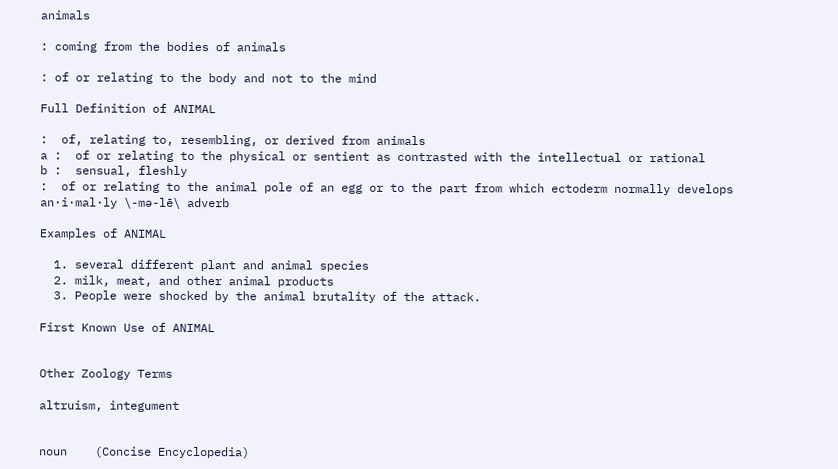animals

: coming from the bodies of animals

: of or relating to the body and not to the mind

Full Definition of ANIMAL

:  of, relating to, resembling, or derived from animals
a :  of or relating to the physical or sentient as contrasted with the intellectual or rational
b :  sensual, fleshly
:  of or relating to the animal pole of an egg or to the part from which ectoderm normally develops
an·i·mal·ly \-mə-lē\ adverb

Examples of ANIMAL

  1. several different plant and animal species
  2. milk, meat, and other animal products
  3. People were shocked by the animal brutality of the attack.

First Known Use of ANIMAL


Other Zoology Terms

altruism, integument


noun    (Concise Encyclopedia)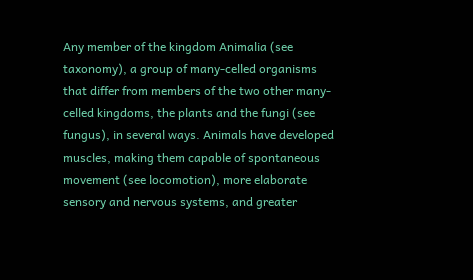Any member of the kingdom Animalia (see taxonomy), a group of many-celled organisms that differ from members of the two other many-celled kingdoms, the plants and the fungi (see fungus), in several ways. Animals have developed muscles, making them capable of spontaneous movement (see locomotion), more elaborate sensory and nervous systems, and greater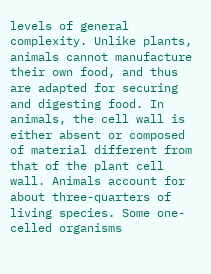levels of general complexity. Unlike plants, animals cannot manufacture their own food, and thus are adapted for securing and digesting food. In animals, the cell wall is either absent or composed of material different from that of the plant cell wall. Animals account for about three-quarters of living species. Some one-celled organisms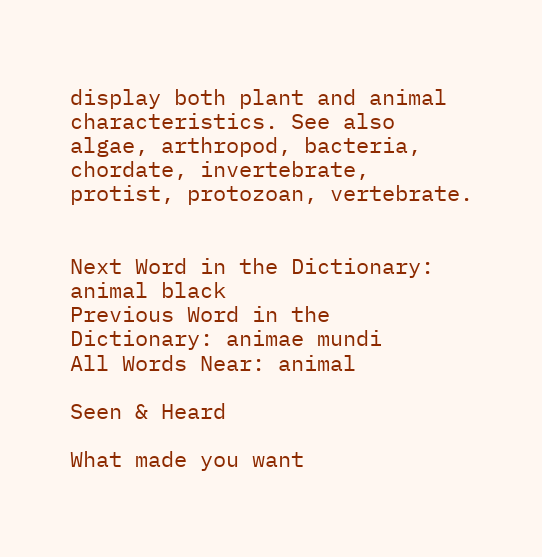display both plant and animal characteristics. See also algae, arthropod, bacteria, chordate, invertebrate, protist, protozoan, vertebrate.


Next Word in the Dictionary: animal black
Previous Word in the Dictionary: animae mundi
All Words Near: animal

Seen & Heard

What made you want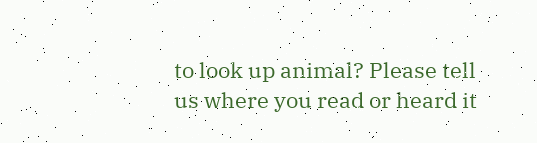to look up animal? Please tell us where you read or heard it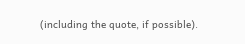(including the quote, if possible).